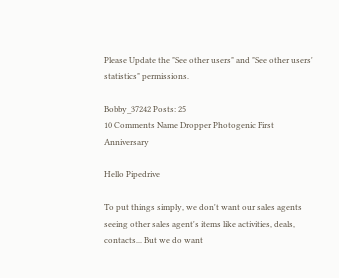Please Update the "See other users" and "See other users' statistics" permissions.

Bobby_37242 Posts: 25
10 Comments Name Dropper Photogenic First Anniversary

Hello Pipedrive

To put things simply, we don't want our sales agents seeing other sales agent's items like activities, deals, contacts... But we do want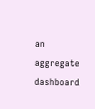an aggregate dashboard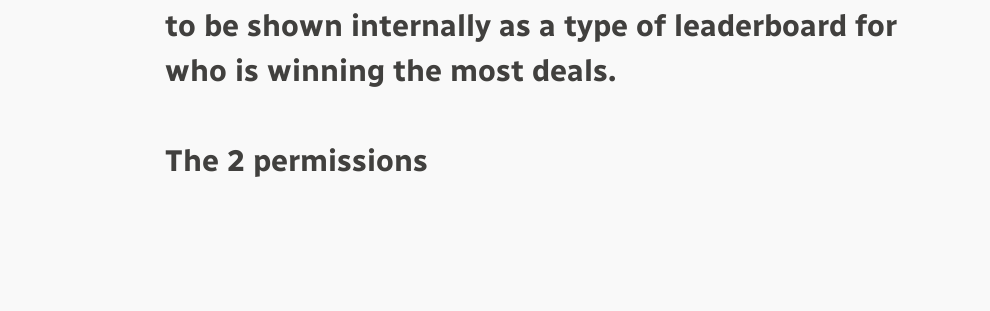to be shown internally as a type of leaderboard for who is winning the most deals.

The 2 permissions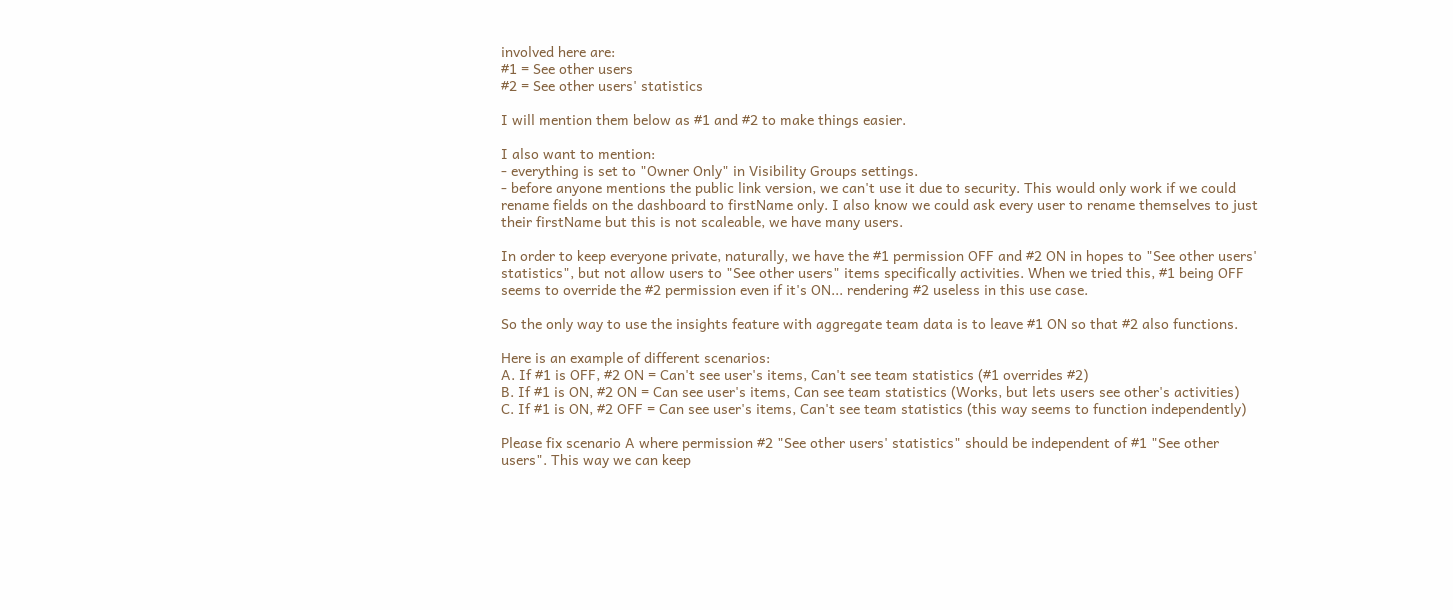involved here are:
#1 = See other users
#2 = See other users' statistics

I will mention them below as #1 and #2 to make things easier.

I also want to mention:
- everything is set to "Owner Only" in Visibility Groups settings.
- before anyone mentions the public link version, we can't use it due to security. This would only work if we could rename fields on the dashboard to firstName only. I also know we could ask every user to rename themselves to just their firstName but this is not scaleable, we have many users.

In order to keep everyone private, naturally, we have the #1 permission OFF and #2 ON in hopes to "See other users' statistics", but not allow users to "See other users" items specifically activities. When we tried this, #1 being OFF seems to override the #2 permission even if it's ON... rendering #2 useless in this use case.

So the only way to use the insights feature with aggregate team data is to leave #1 ON so that #2 also functions.

Here is an example of different scenarios:
A. If #1 is OFF, #2 ON = Can't see user's items, Can't see team statistics (#1 overrides #2)
B. If #1 is ON, #2 ON = Can see user's items, Can see team statistics (Works, but lets users see other's activities)
C. If #1 is ON, #2 OFF = Can see user's items, Can't see team statistics (this way seems to function independently)

Please fix scenario A where permission #2 "See other users' statistics" should be independent of #1 "See other users". This way we can keep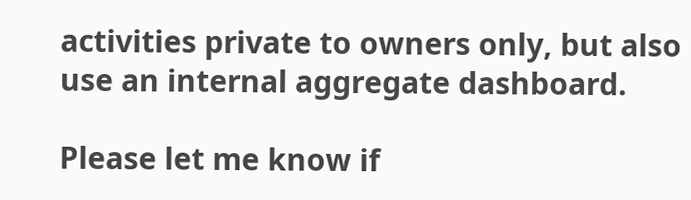activities private to owners only, but also use an internal aggregate dashboard.

Please let me know if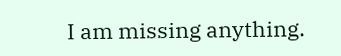I am missing anything.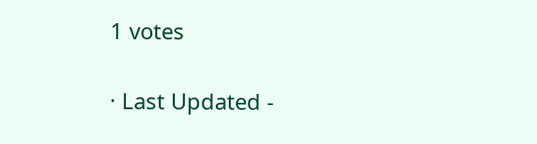1 votes

· Last Updated -